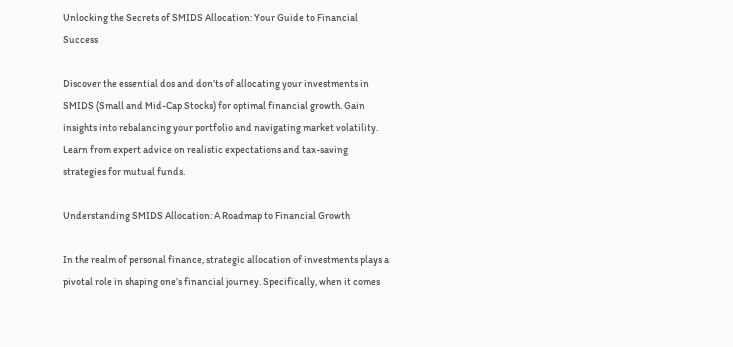Unlocking the Secrets of SMIDS Allocation: Your Guide to Financial Success

Discover the essential dos and don’ts of allocating your investments in SMIDS (Small and Mid-Cap Stocks) for optimal financial growth. Gain insights into rebalancing your portfolio and navigating market volatility. Learn from expert advice on realistic expectations and tax-saving strategies for mutual funds.

Understanding SMIDS Allocation: A Roadmap to Financial Growth

In the realm of personal finance, strategic allocation of investments plays a pivotal role in shaping one’s financial journey. Specifically, when it comes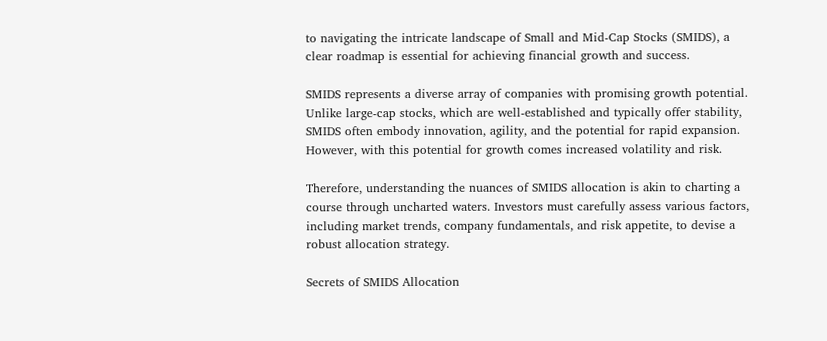to navigating the intricate landscape of Small and Mid-Cap Stocks (SMIDS), a clear roadmap is essential for achieving financial growth and success.

SMIDS represents a diverse array of companies with promising growth potential. Unlike large-cap stocks, which are well-established and typically offer stability, SMIDS often embody innovation, agility, and the potential for rapid expansion. However, with this potential for growth comes increased volatility and risk.

Therefore, understanding the nuances of SMIDS allocation is akin to charting a course through uncharted waters. Investors must carefully assess various factors, including market trends, company fundamentals, and risk appetite, to devise a robust allocation strategy.

Secrets of SMIDS Allocation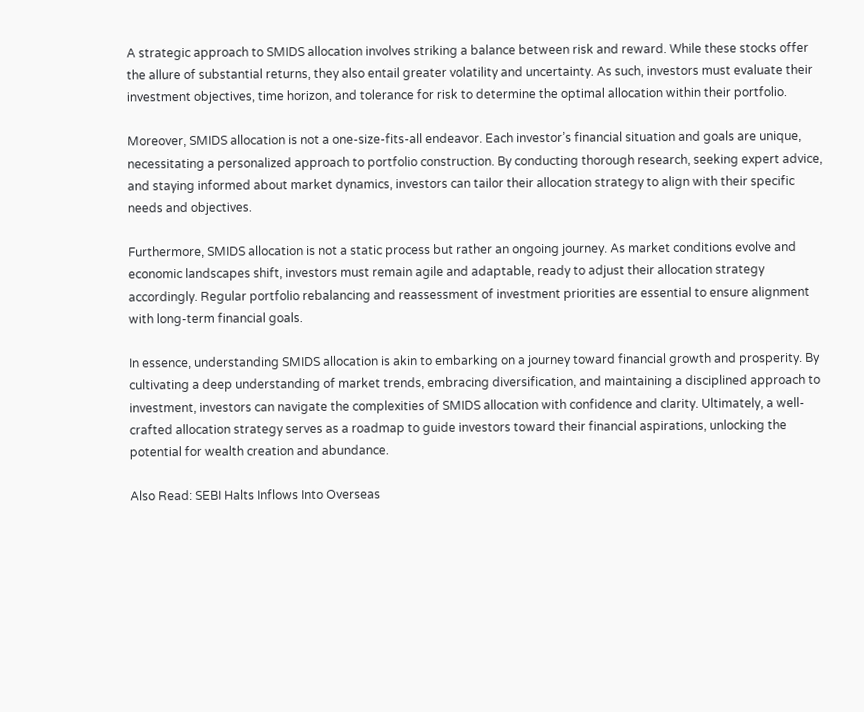A strategic approach to SMIDS allocation involves striking a balance between risk and reward. While these stocks offer the allure of substantial returns, they also entail greater volatility and uncertainty. As such, investors must evaluate their investment objectives, time horizon, and tolerance for risk to determine the optimal allocation within their portfolio.

Moreover, SMIDS allocation is not a one-size-fits-all endeavor. Each investor’s financial situation and goals are unique, necessitating a personalized approach to portfolio construction. By conducting thorough research, seeking expert advice, and staying informed about market dynamics, investors can tailor their allocation strategy to align with their specific needs and objectives.

Furthermore, SMIDS allocation is not a static process but rather an ongoing journey. As market conditions evolve and economic landscapes shift, investors must remain agile and adaptable, ready to adjust their allocation strategy accordingly. Regular portfolio rebalancing and reassessment of investment priorities are essential to ensure alignment with long-term financial goals.

In essence, understanding SMIDS allocation is akin to embarking on a journey toward financial growth and prosperity. By cultivating a deep understanding of market trends, embracing diversification, and maintaining a disciplined approach to investment, investors can navigate the complexities of SMIDS allocation with confidence and clarity. Ultimately, a well-crafted allocation strategy serves as a roadmap to guide investors toward their financial aspirations, unlocking the potential for wealth creation and abundance.

Also Read: SEBI Halts Inflows Into Overseas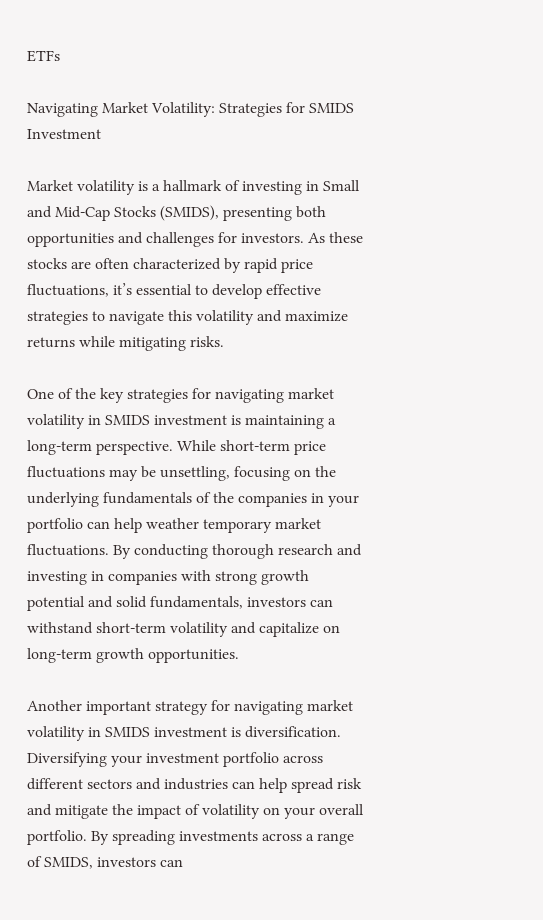ETFs

Navigating Market Volatility: Strategies for SMIDS Investment

Market volatility is a hallmark of investing in Small and Mid-Cap Stocks (SMIDS), presenting both opportunities and challenges for investors. As these stocks are often characterized by rapid price fluctuations, it’s essential to develop effective strategies to navigate this volatility and maximize returns while mitigating risks.

One of the key strategies for navigating market volatility in SMIDS investment is maintaining a long-term perspective. While short-term price fluctuations may be unsettling, focusing on the underlying fundamentals of the companies in your portfolio can help weather temporary market fluctuations. By conducting thorough research and investing in companies with strong growth potential and solid fundamentals, investors can withstand short-term volatility and capitalize on long-term growth opportunities.

Another important strategy for navigating market volatility in SMIDS investment is diversification. Diversifying your investment portfolio across different sectors and industries can help spread risk and mitigate the impact of volatility on your overall portfolio. By spreading investments across a range of SMIDS, investors can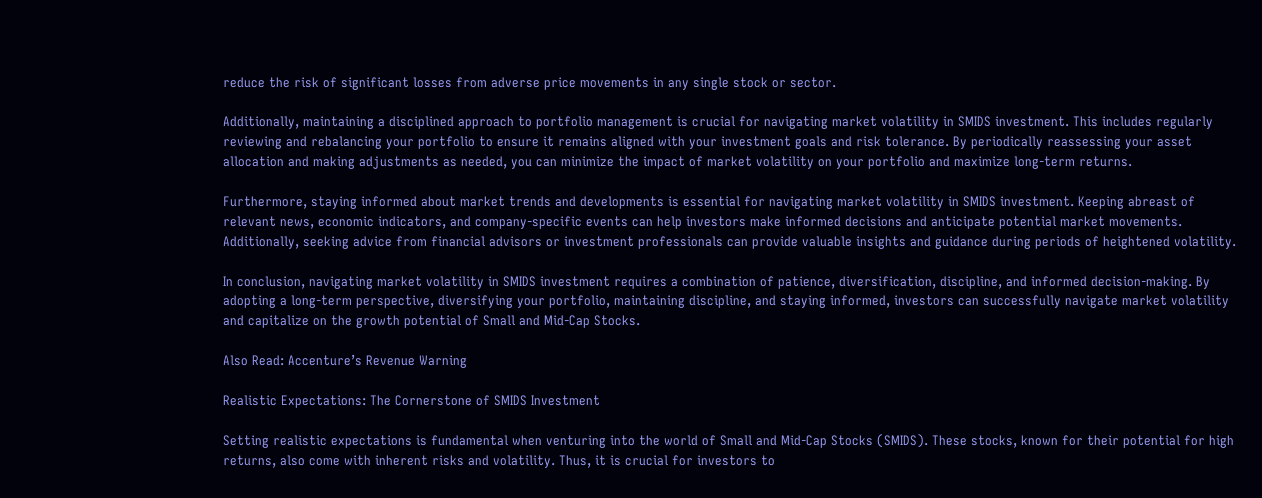reduce the risk of significant losses from adverse price movements in any single stock or sector.

Additionally, maintaining a disciplined approach to portfolio management is crucial for navigating market volatility in SMIDS investment. This includes regularly reviewing and rebalancing your portfolio to ensure it remains aligned with your investment goals and risk tolerance. By periodically reassessing your asset allocation and making adjustments as needed, you can minimize the impact of market volatility on your portfolio and maximize long-term returns.

Furthermore, staying informed about market trends and developments is essential for navigating market volatility in SMIDS investment. Keeping abreast of relevant news, economic indicators, and company-specific events can help investors make informed decisions and anticipate potential market movements. Additionally, seeking advice from financial advisors or investment professionals can provide valuable insights and guidance during periods of heightened volatility.

In conclusion, navigating market volatility in SMIDS investment requires a combination of patience, diversification, discipline, and informed decision-making. By adopting a long-term perspective, diversifying your portfolio, maintaining discipline, and staying informed, investors can successfully navigate market volatility and capitalize on the growth potential of Small and Mid-Cap Stocks.

Also Read: Accenture’s Revenue Warning

Realistic Expectations: The Cornerstone of SMIDS Investment

Setting realistic expectations is fundamental when venturing into the world of Small and Mid-Cap Stocks (SMIDS). These stocks, known for their potential for high returns, also come with inherent risks and volatility. Thus, it is crucial for investors to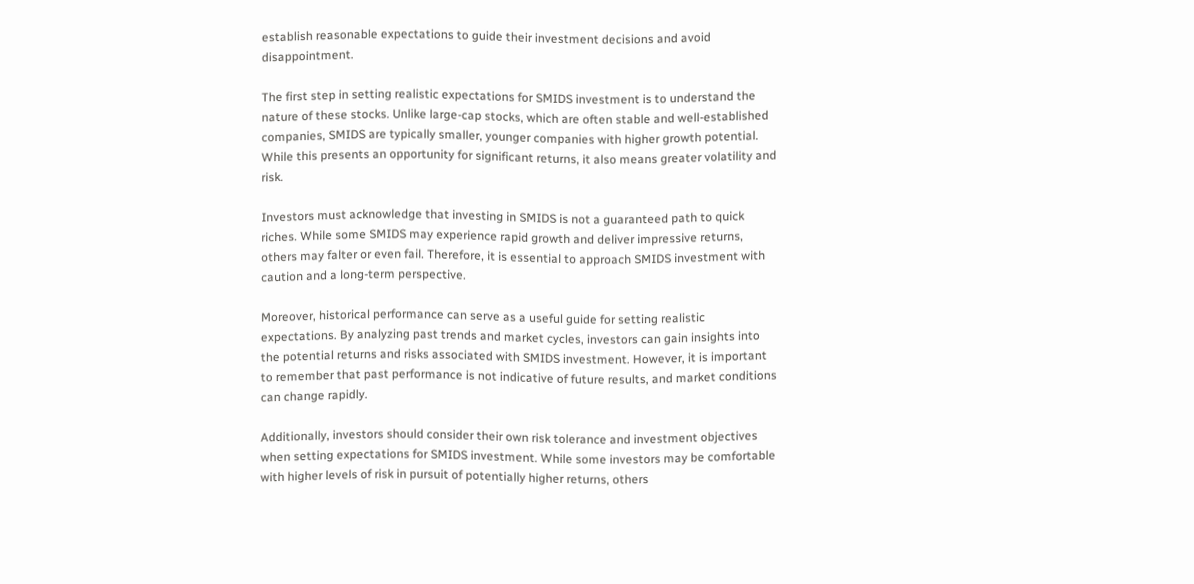establish reasonable expectations to guide their investment decisions and avoid disappointment.

The first step in setting realistic expectations for SMIDS investment is to understand the nature of these stocks. Unlike large-cap stocks, which are often stable and well-established companies, SMIDS are typically smaller, younger companies with higher growth potential. While this presents an opportunity for significant returns, it also means greater volatility and risk.

Investors must acknowledge that investing in SMIDS is not a guaranteed path to quick riches. While some SMIDS may experience rapid growth and deliver impressive returns, others may falter or even fail. Therefore, it is essential to approach SMIDS investment with caution and a long-term perspective.

Moreover, historical performance can serve as a useful guide for setting realistic expectations. By analyzing past trends and market cycles, investors can gain insights into the potential returns and risks associated with SMIDS investment. However, it is important to remember that past performance is not indicative of future results, and market conditions can change rapidly.

Additionally, investors should consider their own risk tolerance and investment objectives when setting expectations for SMIDS investment. While some investors may be comfortable with higher levels of risk in pursuit of potentially higher returns, others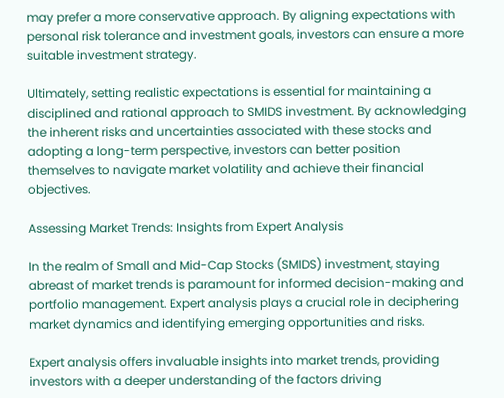may prefer a more conservative approach. By aligning expectations with personal risk tolerance and investment goals, investors can ensure a more suitable investment strategy.

Ultimately, setting realistic expectations is essential for maintaining a disciplined and rational approach to SMIDS investment. By acknowledging the inherent risks and uncertainties associated with these stocks and adopting a long-term perspective, investors can better position themselves to navigate market volatility and achieve their financial objectives.

Assessing Market Trends: Insights from Expert Analysis

In the realm of Small and Mid-Cap Stocks (SMIDS) investment, staying abreast of market trends is paramount for informed decision-making and portfolio management. Expert analysis plays a crucial role in deciphering market dynamics and identifying emerging opportunities and risks.

Expert analysis offers invaluable insights into market trends, providing investors with a deeper understanding of the factors driving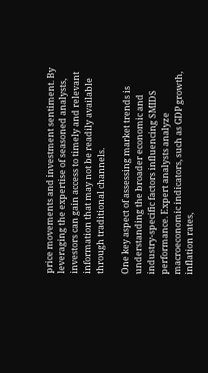price movements and investment sentiment. By leveraging the expertise of seasoned analysts, investors can gain access to timely and relevant information that may not be readily available through traditional channels.

One key aspect of assessing market trends is understanding the broader economic and industry-specific factors influencing SMIDS performance. Expert analysts analyze macroeconomic indicators, such as GDP growth, inflation rates,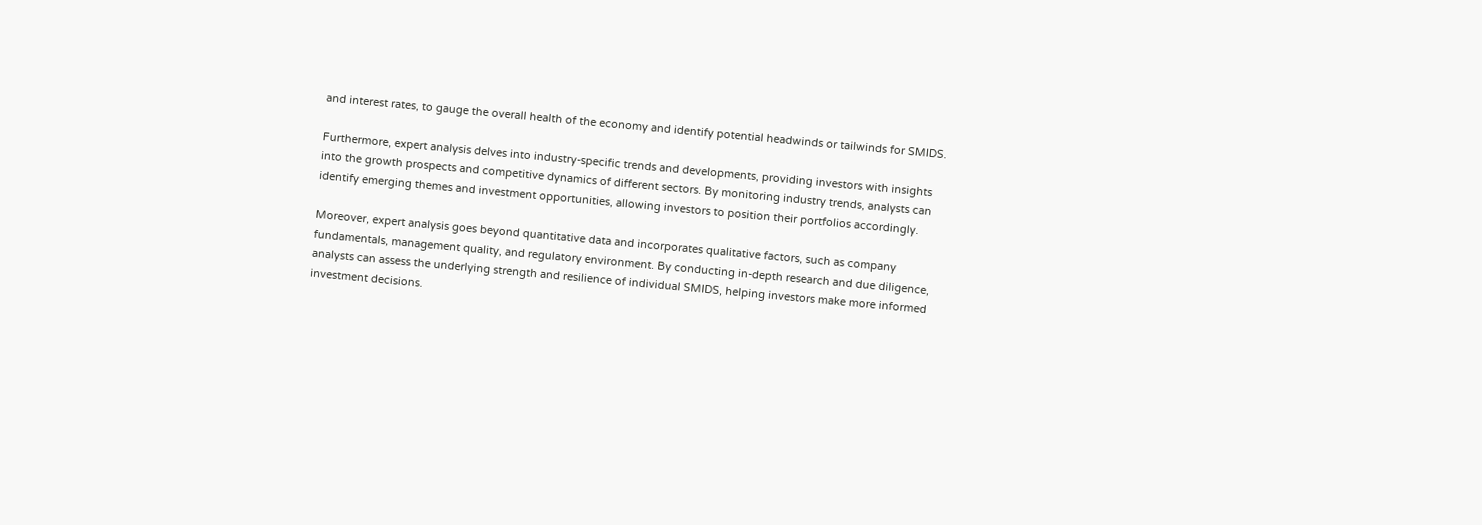and interest rates, to gauge the overall health of the economy and identify potential headwinds or tailwinds for SMIDS.

Furthermore, expert analysis delves into industry-specific trends and developments, providing investors with insights into the growth prospects and competitive dynamics of different sectors. By monitoring industry trends, analysts can identify emerging themes and investment opportunities, allowing investors to position their portfolios accordingly.

Moreover, expert analysis goes beyond quantitative data and incorporates qualitative factors, such as company fundamentals, management quality, and regulatory environment. By conducting in-depth research and due diligence, analysts can assess the underlying strength and resilience of individual SMIDS, helping investors make more informed investment decisions.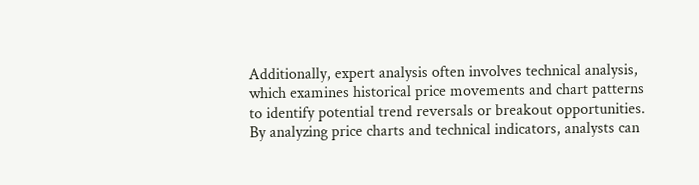Additionally, expert analysis often involves technical analysis, which examines historical price movements and chart patterns to identify potential trend reversals or breakout opportunities. By analyzing price charts and technical indicators, analysts can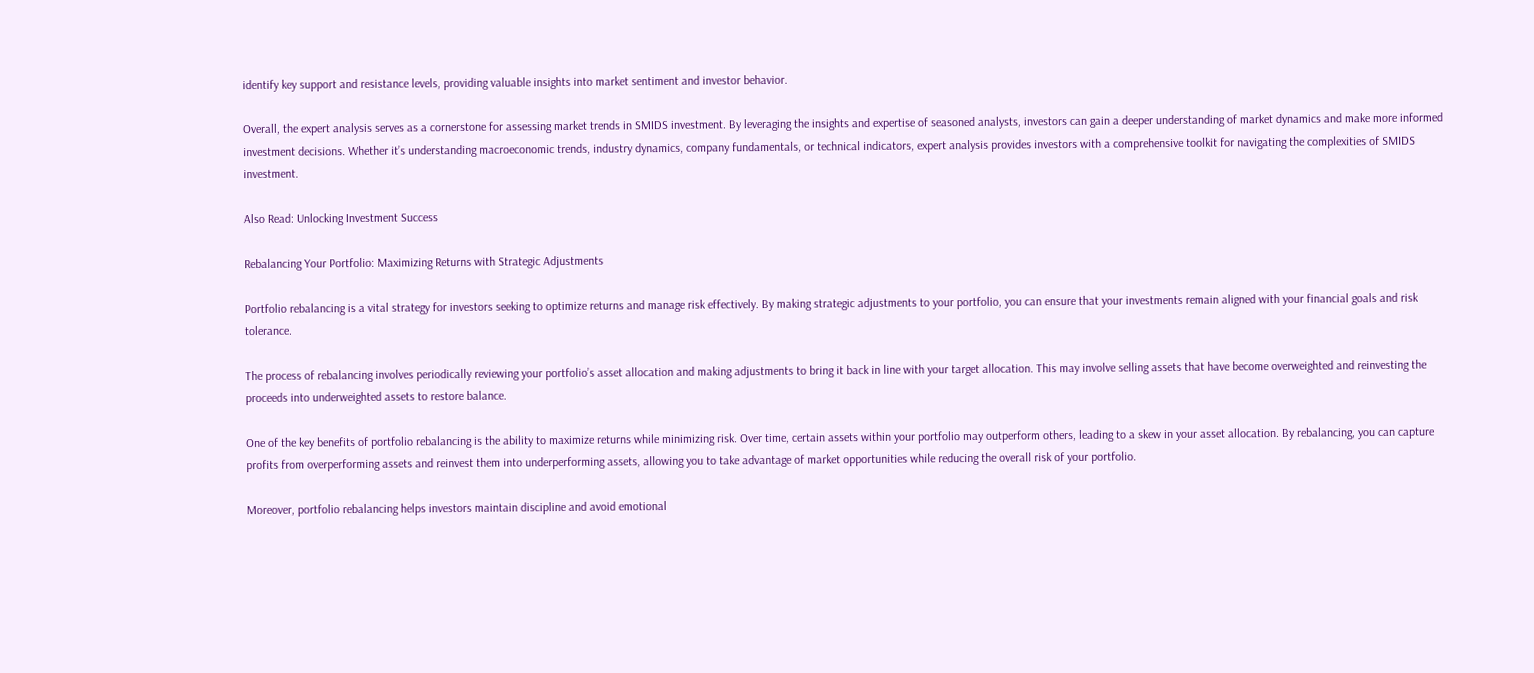identify key support and resistance levels, providing valuable insights into market sentiment and investor behavior.

Overall, the expert analysis serves as a cornerstone for assessing market trends in SMIDS investment. By leveraging the insights and expertise of seasoned analysts, investors can gain a deeper understanding of market dynamics and make more informed investment decisions. Whether it’s understanding macroeconomic trends, industry dynamics, company fundamentals, or technical indicators, expert analysis provides investors with a comprehensive toolkit for navigating the complexities of SMIDS investment.

Also Read: Unlocking Investment Success

Rebalancing Your Portfolio: Maximizing Returns with Strategic Adjustments

Portfolio rebalancing is a vital strategy for investors seeking to optimize returns and manage risk effectively. By making strategic adjustments to your portfolio, you can ensure that your investments remain aligned with your financial goals and risk tolerance.

The process of rebalancing involves periodically reviewing your portfolio’s asset allocation and making adjustments to bring it back in line with your target allocation. This may involve selling assets that have become overweighted and reinvesting the proceeds into underweighted assets to restore balance.

One of the key benefits of portfolio rebalancing is the ability to maximize returns while minimizing risk. Over time, certain assets within your portfolio may outperform others, leading to a skew in your asset allocation. By rebalancing, you can capture profits from overperforming assets and reinvest them into underperforming assets, allowing you to take advantage of market opportunities while reducing the overall risk of your portfolio.

Moreover, portfolio rebalancing helps investors maintain discipline and avoid emotional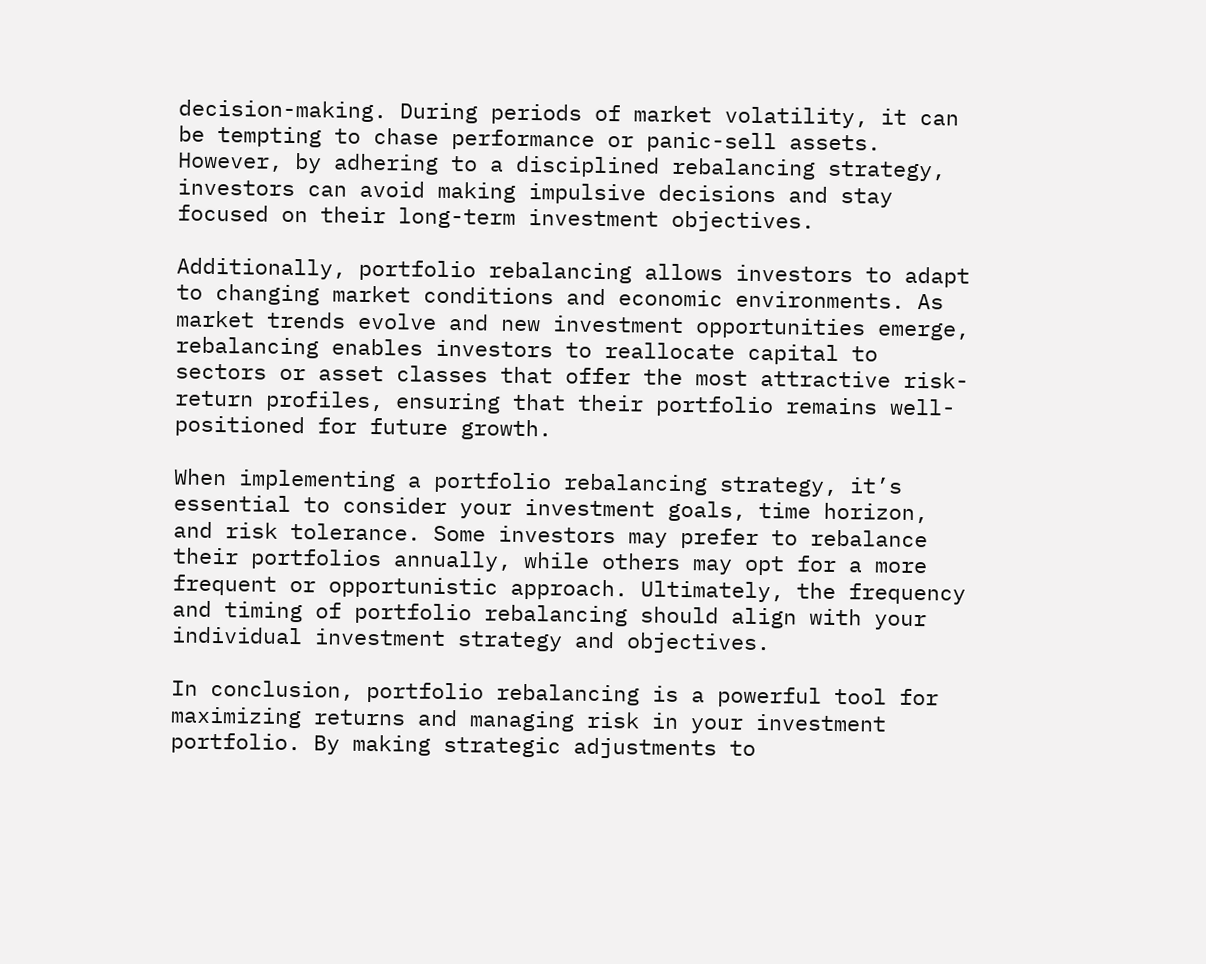decision-making. During periods of market volatility, it can be tempting to chase performance or panic-sell assets. However, by adhering to a disciplined rebalancing strategy, investors can avoid making impulsive decisions and stay focused on their long-term investment objectives.

Additionally, portfolio rebalancing allows investors to adapt to changing market conditions and economic environments. As market trends evolve and new investment opportunities emerge, rebalancing enables investors to reallocate capital to sectors or asset classes that offer the most attractive risk-return profiles, ensuring that their portfolio remains well-positioned for future growth.

When implementing a portfolio rebalancing strategy, it’s essential to consider your investment goals, time horizon, and risk tolerance. Some investors may prefer to rebalance their portfolios annually, while others may opt for a more frequent or opportunistic approach. Ultimately, the frequency and timing of portfolio rebalancing should align with your individual investment strategy and objectives.

In conclusion, portfolio rebalancing is a powerful tool for maximizing returns and managing risk in your investment portfolio. By making strategic adjustments to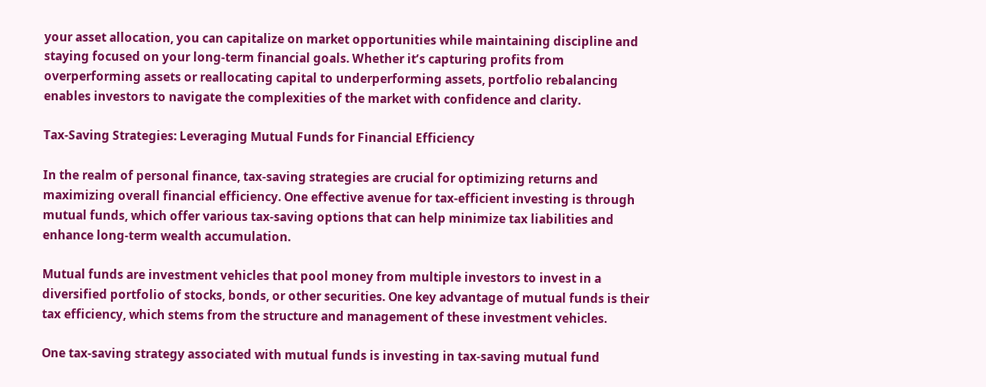your asset allocation, you can capitalize on market opportunities while maintaining discipline and staying focused on your long-term financial goals. Whether it’s capturing profits from overperforming assets or reallocating capital to underperforming assets, portfolio rebalancing enables investors to navigate the complexities of the market with confidence and clarity.

Tax-Saving Strategies: Leveraging Mutual Funds for Financial Efficiency

In the realm of personal finance, tax-saving strategies are crucial for optimizing returns and maximizing overall financial efficiency. One effective avenue for tax-efficient investing is through mutual funds, which offer various tax-saving options that can help minimize tax liabilities and enhance long-term wealth accumulation.

Mutual funds are investment vehicles that pool money from multiple investors to invest in a diversified portfolio of stocks, bonds, or other securities. One key advantage of mutual funds is their tax efficiency, which stems from the structure and management of these investment vehicles.

One tax-saving strategy associated with mutual funds is investing in tax-saving mutual fund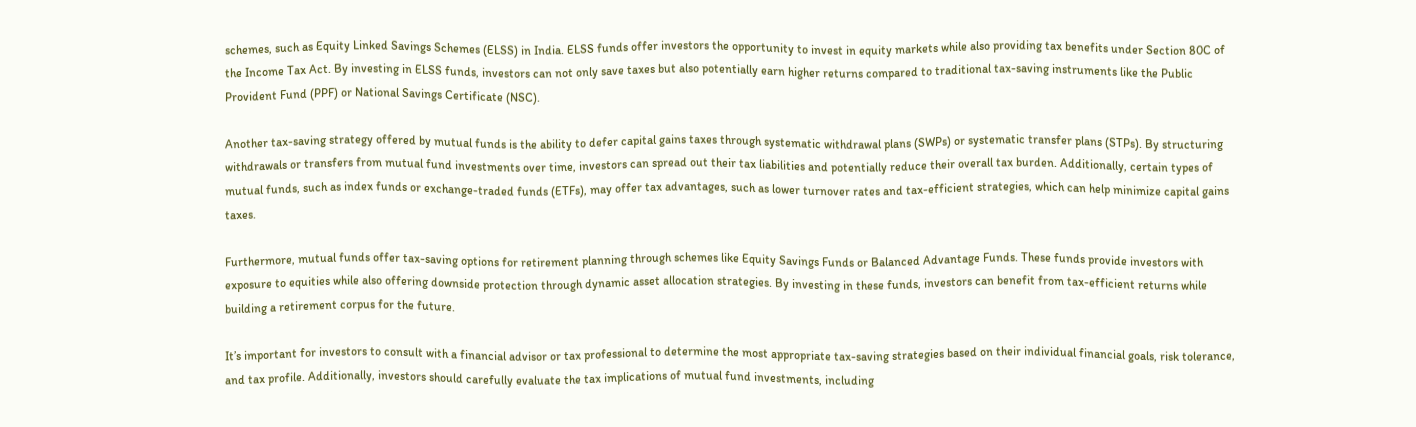schemes, such as Equity Linked Savings Schemes (ELSS) in India. ELSS funds offer investors the opportunity to invest in equity markets while also providing tax benefits under Section 80C of the Income Tax Act. By investing in ELSS funds, investors can not only save taxes but also potentially earn higher returns compared to traditional tax-saving instruments like the Public Provident Fund (PPF) or National Savings Certificate (NSC).

Another tax-saving strategy offered by mutual funds is the ability to defer capital gains taxes through systematic withdrawal plans (SWPs) or systematic transfer plans (STPs). By structuring withdrawals or transfers from mutual fund investments over time, investors can spread out their tax liabilities and potentially reduce their overall tax burden. Additionally, certain types of mutual funds, such as index funds or exchange-traded funds (ETFs), may offer tax advantages, such as lower turnover rates and tax-efficient strategies, which can help minimize capital gains taxes.

Furthermore, mutual funds offer tax-saving options for retirement planning through schemes like Equity Savings Funds or Balanced Advantage Funds. These funds provide investors with exposure to equities while also offering downside protection through dynamic asset allocation strategies. By investing in these funds, investors can benefit from tax-efficient returns while building a retirement corpus for the future.

It’s important for investors to consult with a financial advisor or tax professional to determine the most appropriate tax-saving strategies based on their individual financial goals, risk tolerance, and tax profile. Additionally, investors should carefully evaluate the tax implications of mutual fund investments, including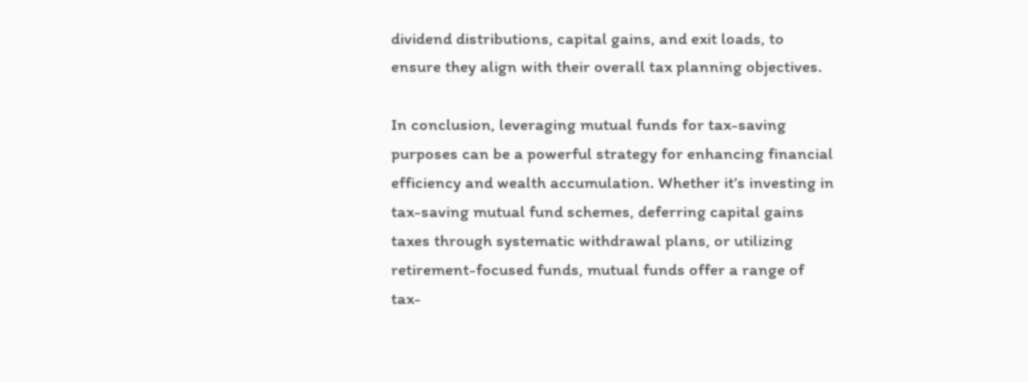dividend distributions, capital gains, and exit loads, to ensure they align with their overall tax planning objectives.

In conclusion, leveraging mutual funds for tax-saving purposes can be a powerful strategy for enhancing financial efficiency and wealth accumulation. Whether it’s investing in tax-saving mutual fund schemes, deferring capital gains taxes through systematic withdrawal plans, or utilizing retirement-focused funds, mutual funds offer a range of tax-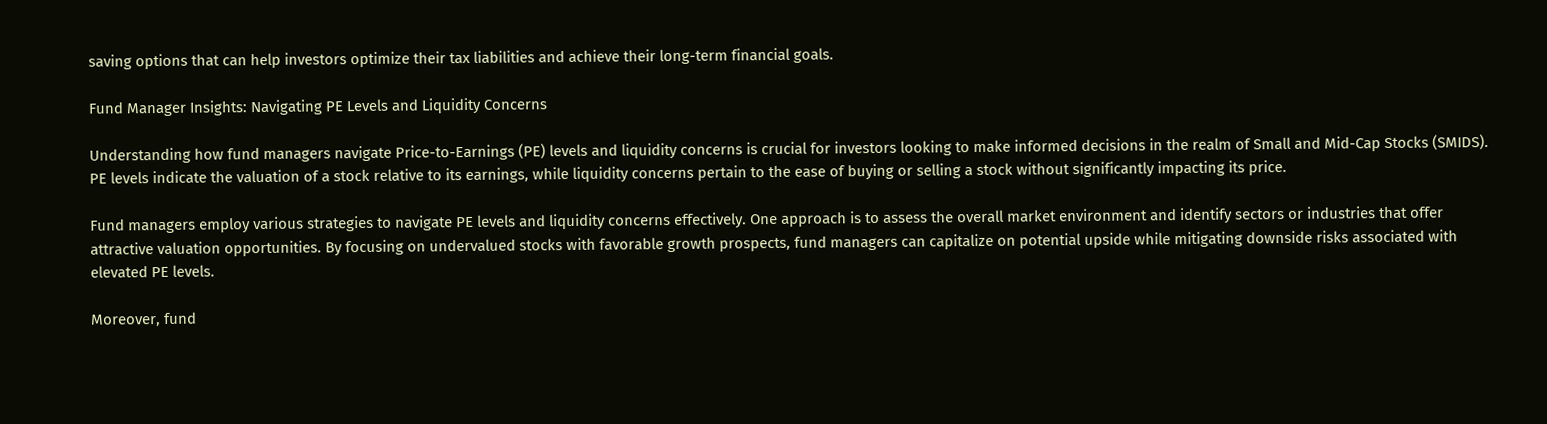saving options that can help investors optimize their tax liabilities and achieve their long-term financial goals.

Fund Manager Insights: Navigating PE Levels and Liquidity Concerns

Understanding how fund managers navigate Price-to-Earnings (PE) levels and liquidity concerns is crucial for investors looking to make informed decisions in the realm of Small and Mid-Cap Stocks (SMIDS). PE levels indicate the valuation of a stock relative to its earnings, while liquidity concerns pertain to the ease of buying or selling a stock without significantly impacting its price.

Fund managers employ various strategies to navigate PE levels and liquidity concerns effectively. One approach is to assess the overall market environment and identify sectors or industries that offer attractive valuation opportunities. By focusing on undervalued stocks with favorable growth prospects, fund managers can capitalize on potential upside while mitigating downside risks associated with elevated PE levels.

Moreover, fund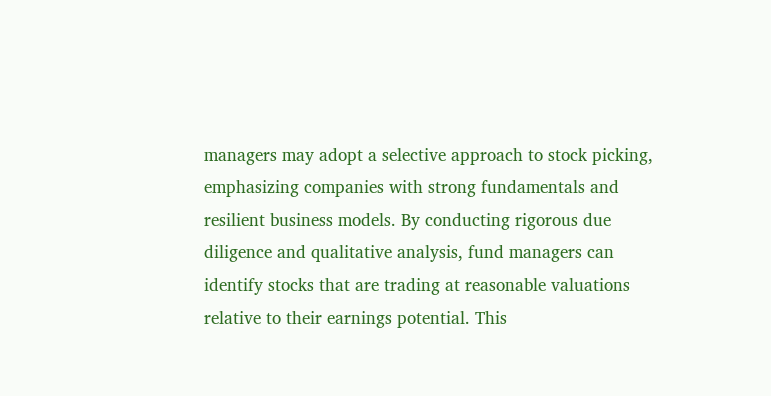managers may adopt a selective approach to stock picking, emphasizing companies with strong fundamentals and resilient business models. By conducting rigorous due diligence and qualitative analysis, fund managers can identify stocks that are trading at reasonable valuations relative to their earnings potential. This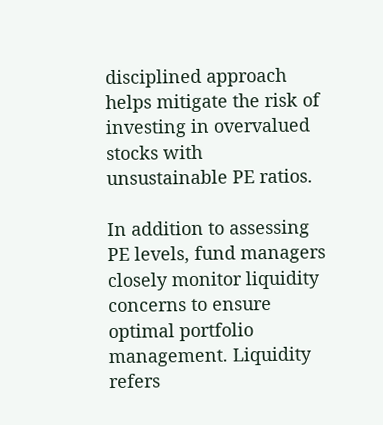disciplined approach helps mitigate the risk of investing in overvalued stocks with unsustainable PE ratios.

In addition to assessing PE levels, fund managers closely monitor liquidity concerns to ensure optimal portfolio management. Liquidity refers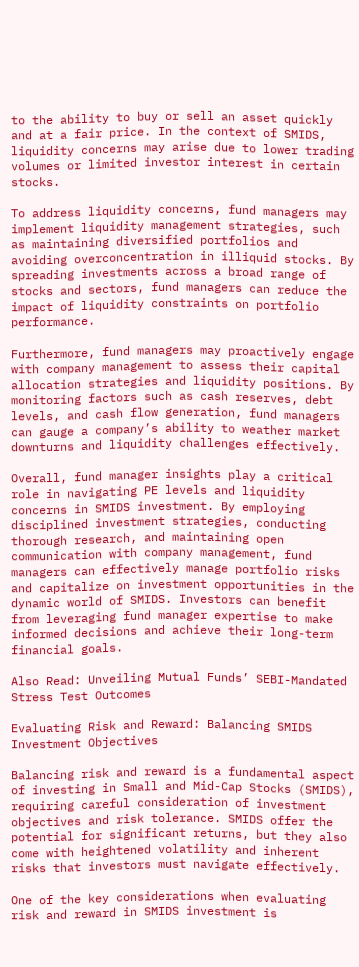to the ability to buy or sell an asset quickly and at a fair price. In the context of SMIDS, liquidity concerns may arise due to lower trading volumes or limited investor interest in certain stocks.

To address liquidity concerns, fund managers may implement liquidity management strategies, such as maintaining diversified portfolios and avoiding overconcentration in illiquid stocks. By spreading investments across a broad range of stocks and sectors, fund managers can reduce the impact of liquidity constraints on portfolio performance.

Furthermore, fund managers may proactively engage with company management to assess their capital allocation strategies and liquidity positions. By monitoring factors such as cash reserves, debt levels, and cash flow generation, fund managers can gauge a company’s ability to weather market downturns and liquidity challenges effectively.

Overall, fund manager insights play a critical role in navigating PE levels and liquidity concerns in SMIDS investment. By employing disciplined investment strategies, conducting thorough research, and maintaining open communication with company management, fund managers can effectively manage portfolio risks and capitalize on investment opportunities in the dynamic world of SMIDS. Investors can benefit from leveraging fund manager expertise to make informed decisions and achieve their long-term financial goals.

Also Read: Unveiling Mutual Funds’ SEBI-Mandated Stress Test Outcomes

Evaluating Risk and Reward: Balancing SMIDS Investment Objectives

Balancing risk and reward is a fundamental aspect of investing in Small and Mid-Cap Stocks (SMIDS), requiring careful consideration of investment objectives and risk tolerance. SMIDS offer the potential for significant returns, but they also come with heightened volatility and inherent risks that investors must navigate effectively.

One of the key considerations when evaluating risk and reward in SMIDS investment is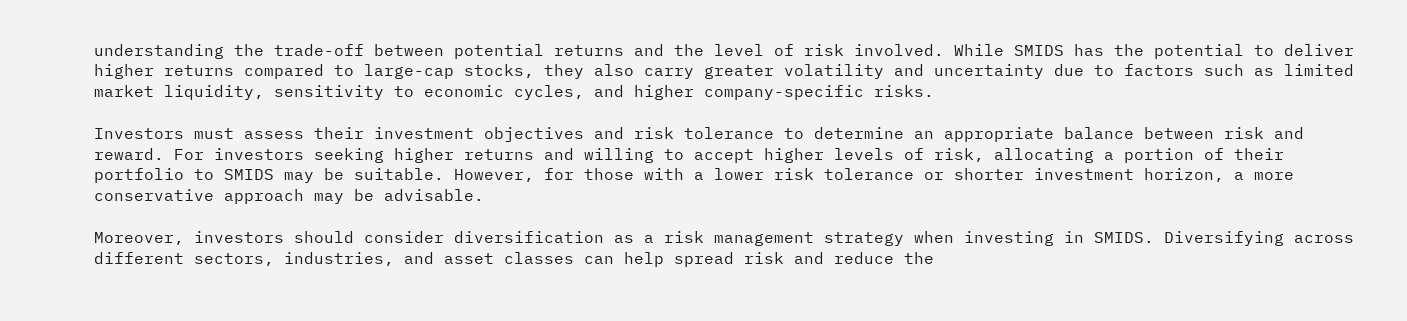understanding the trade-off between potential returns and the level of risk involved. While SMIDS has the potential to deliver higher returns compared to large-cap stocks, they also carry greater volatility and uncertainty due to factors such as limited market liquidity, sensitivity to economic cycles, and higher company-specific risks.

Investors must assess their investment objectives and risk tolerance to determine an appropriate balance between risk and reward. For investors seeking higher returns and willing to accept higher levels of risk, allocating a portion of their portfolio to SMIDS may be suitable. However, for those with a lower risk tolerance or shorter investment horizon, a more conservative approach may be advisable.

Moreover, investors should consider diversification as a risk management strategy when investing in SMIDS. Diversifying across different sectors, industries, and asset classes can help spread risk and reduce the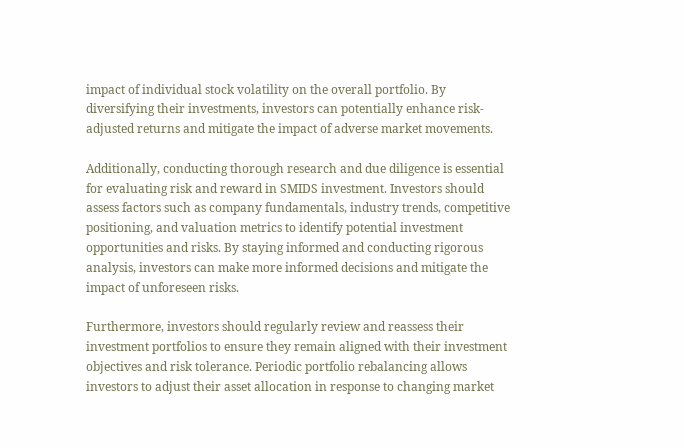impact of individual stock volatility on the overall portfolio. By diversifying their investments, investors can potentially enhance risk-adjusted returns and mitigate the impact of adverse market movements.

Additionally, conducting thorough research and due diligence is essential for evaluating risk and reward in SMIDS investment. Investors should assess factors such as company fundamentals, industry trends, competitive positioning, and valuation metrics to identify potential investment opportunities and risks. By staying informed and conducting rigorous analysis, investors can make more informed decisions and mitigate the impact of unforeseen risks.

Furthermore, investors should regularly review and reassess their investment portfolios to ensure they remain aligned with their investment objectives and risk tolerance. Periodic portfolio rebalancing allows investors to adjust their asset allocation in response to changing market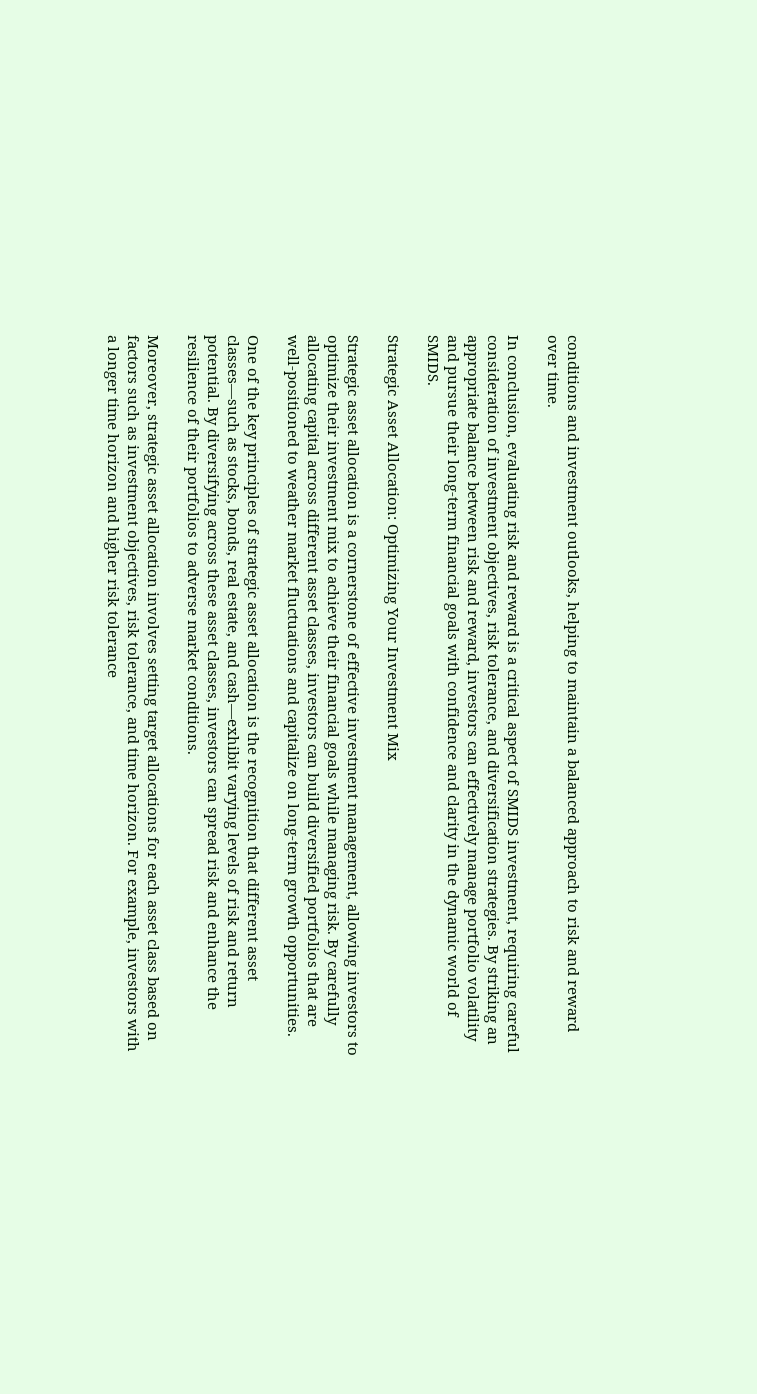conditions and investment outlooks, helping to maintain a balanced approach to risk and reward over time.

In conclusion, evaluating risk and reward is a critical aspect of SMIDS investment, requiring careful consideration of investment objectives, risk tolerance, and diversification strategies. By striking an appropriate balance between risk and reward, investors can effectively manage portfolio volatility and pursue their long-term financial goals with confidence and clarity in the dynamic world of SMIDS.

Strategic Asset Allocation: Optimizing Your Investment Mix

Strategic asset allocation is a cornerstone of effective investment management, allowing investors to optimize their investment mix to achieve their financial goals while managing risk. By carefully allocating capital across different asset classes, investors can build diversified portfolios that are well-positioned to weather market fluctuations and capitalize on long-term growth opportunities.

One of the key principles of strategic asset allocation is the recognition that different asset classes—such as stocks, bonds, real estate, and cash—exhibit varying levels of risk and return potential. By diversifying across these asset classes, investors can spread risk and enhance the resilience of their portfolios to adverse market conditions.

Moreover, strategic asset allocation involves setting target allocations for each asset class based on factors such as investment objectives, risk tolerance, and time horizon. For example, investors with a longer time horizon and higher risk tolerance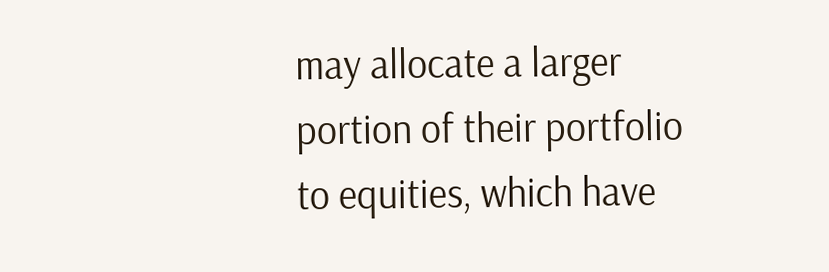may allocate a larger portion of their portfolio to equities, which have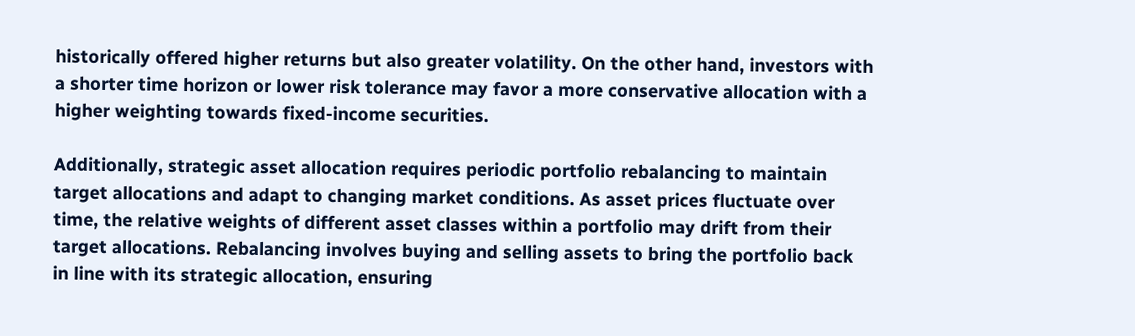historically offered higher returns but also greater volatility. On the other hand, investors with a shorter time horizon or lower risk tolerance may favor a more conservative allocation with a higher weighting towards fixed-income securities.

Additionally, strategic asset allocation requires periodic portfolio rebalancing to maintain target allocations and adapt to changing market conditions. As asset prices fluctuate over time, the relative weights of different asset classes within a portfolio may drift from their target allocations. Rebalancing involves buying and selling assets to bring the portfolio back in line with its strategic allocation, ensuring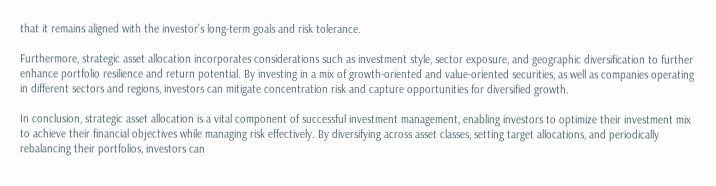that it remains aligned with the investor’s long-term goals and risk tolerance.

Furthermore, strategic asset allocation incorporates considerations such as investment style, sector exposure, and geographic diversification to further enhance portfolio resilience and return potential. By investing in a mix of growth-oriented and value-oriented securities, as well as companies operating in different sectors and regions, investors can mitigate concentration risk and capture opportunities for diversified growth.

In conclusion, strategic asset allocation is a vital component of successful investment management, enabling investors to optimize their investment mix to achieve their financial objectives while managing risk effectively. By diversifying across asset classes, setting target allocations, and periodically rebalancing their portfolios, investors can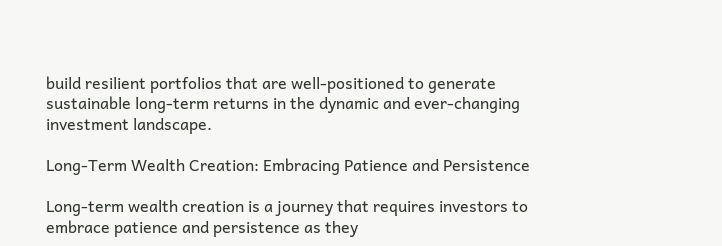build resilient portfolios that are well-positioned to generate sustainable long-term returns in the dynamic and ever-changing investment landscape.

Long-Term Wealth Creation: Embracing Patience and Persistence

Long-term wealth creation is a journey that requires investors to embrace patience and persistence as they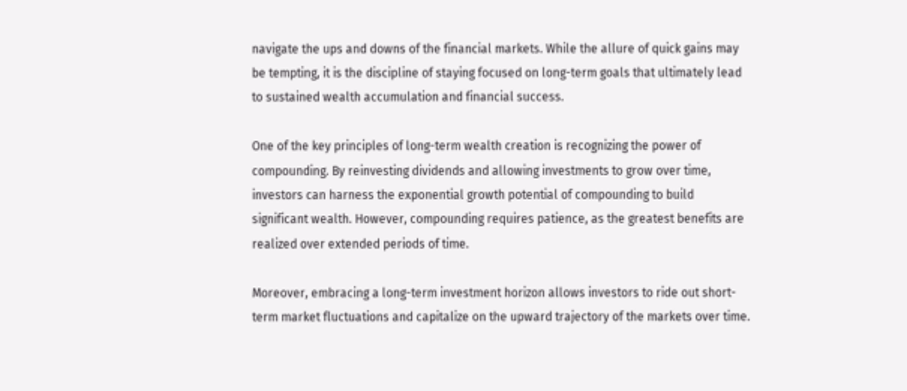navigate the ups and downs of the financial markets. While the allure of quick gains may be tempting, it is the discipline of staying focused on long-term goals that ultimately lead to sustained wealth accumulation and financial success.

One of the key principles of long-term wealth creation is recognizing the power of compounding. By reinvesting dividends and allowing investments to grow over time, investors can harness the exponential growth potential of compounding to build significant wealth. However, compounding requires patience, as the greatest benefits are realized over extended periods of time.

Moreover, embracing a long-term investment horizon allows investors to ride out short-term market fluctuations and capitalize on the upward trajectory of the markets over time.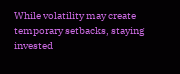While volatility may create temporary setbacks, staying invested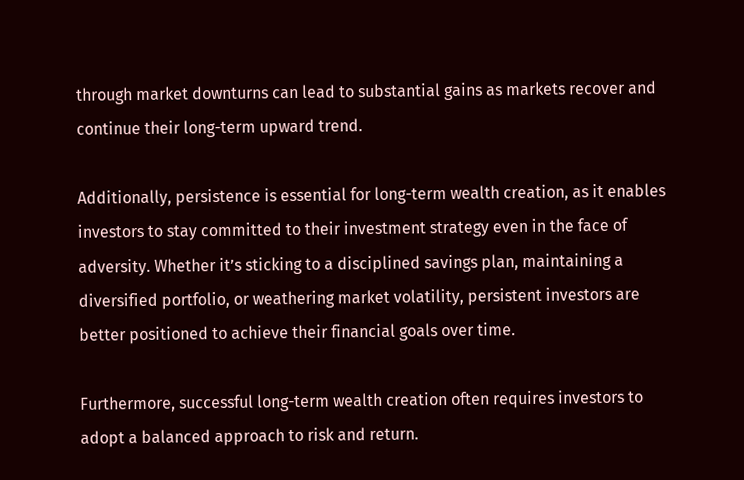through market downturns can lead to substantial gains as markets recover and continue their long-term upward trend.

Additionally, persistence is essential for long-term wealth creation, as it enables investors to stay committed to their investment strategy even in the face of adversity. Whether it’s sticking to a disciplined savings plan, maintaining a diversified portfolio, or weathering market volatility, persistent investors are better positioned to achieve their financial goals over time.

Furthermore, successful long-term wealth creation often requires investors to adopt a balanced approach to risk and return.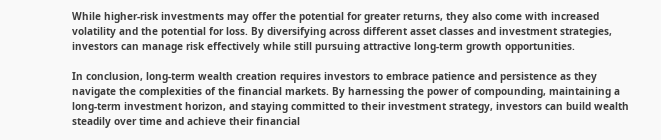While higher-risk investments may offer the potential for greater returns, they also come with increased volatility and the potential for loss. By diversifying across different asset classes and investment strategies, investors can manage risk effectively while still pursuing attractive long-term growth opportunities.

In conclusion, long-term wealth creation requires investors to embrace patience and persistence as they navigate the complexities of the financial markets. By harnessing the power of compounding, maintaining a long-term investment horizon, and staying committed to their investment strategy, investors can build wealth steadily over time and achieve their financial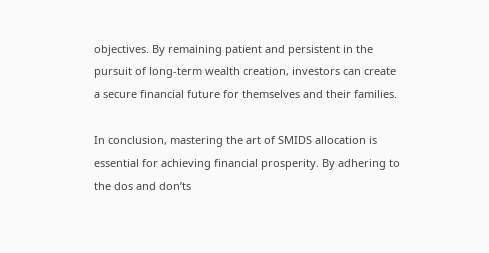objectives. By remaining patient and persistent in the pursuit of long-term wealth creation, investors can create a secure financial future for themselves and their families.

In conclusion, mastering the art of SMIDS allocation is essential for achieving financial prosperity. By adhering to the dos and don’ts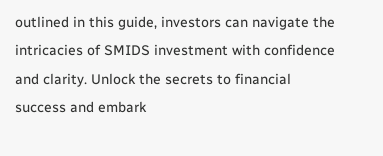outlined in this guide, investors can navigate the intricacies of SMIDS investment with confidence and clarity. Unlock the secrets to financial success and embark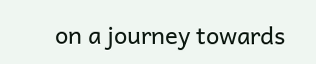on a journey towards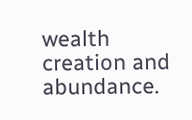wealth creation and abundance.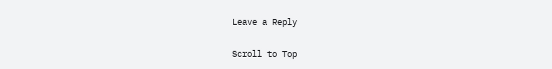Leave a Reply

Scroll to Top